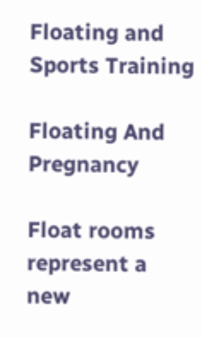Floating and Sports Training

Floating And Pregnancy

Float rooms represent a new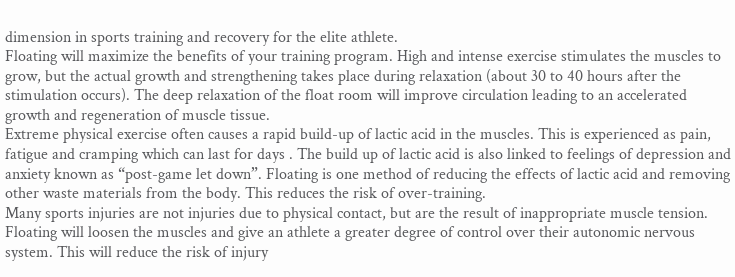dimension in sports training and recovery for the elite athlete.
Floating will maximize the benefits of your training program. High and intense exercise stimulates the muscles to grow, but the actual growth and strengthening takes place during relaxation (about 30 to 40 hours after the stimulation occurs). The deep relaxation of the float room will improve circulation leading to an accelerated growth and regeneration of muscle tissue.
Extreme physical exercise often causes a rapid build-up of lactic acid in the muscles. This is experienced as pain, fatigue and cramping which can last for days . The build up of lactic acid is also linked to feelings of depression and anxiety known as “post-game let down”. Floating is one method of reducing the effects of lactic acid and removing other waste materials from the body. This reduces the risk of over-training.
Many sports injuries are not injuries due to physical contact, but are the result of inappropriate muscle tension. Floating will loosen the muscles and give an athlete a greater degree of control over their autonomic nervous system. This will reduce the risk of injury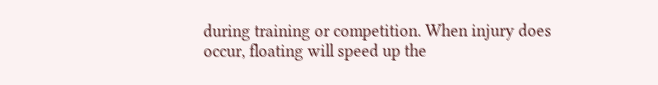during training or competition. When injury does occur, floating will speed up the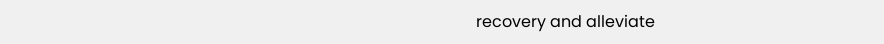recovery and alleviate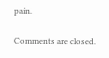pain.

Comments are closed.